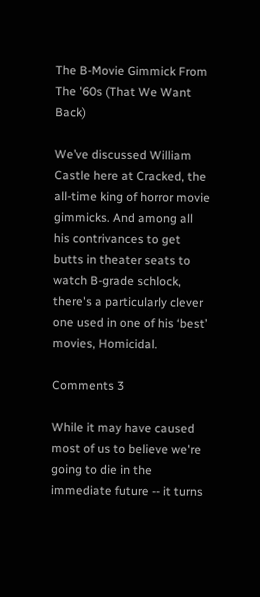The B-Movie Gimmick From The '60s (That We Want Back)

We’ve discussed William Castle here at Cracked, the all-time king of horror movie gimmicks. And among all his contrivances to get butts in theater seats to watch B-grade schlock, there's a particularly clever one used in one of his ‘best’ movies, Homicidal.

Comments 3

While it may have caused most of us to believe we're going to die in the immediate future -- it turns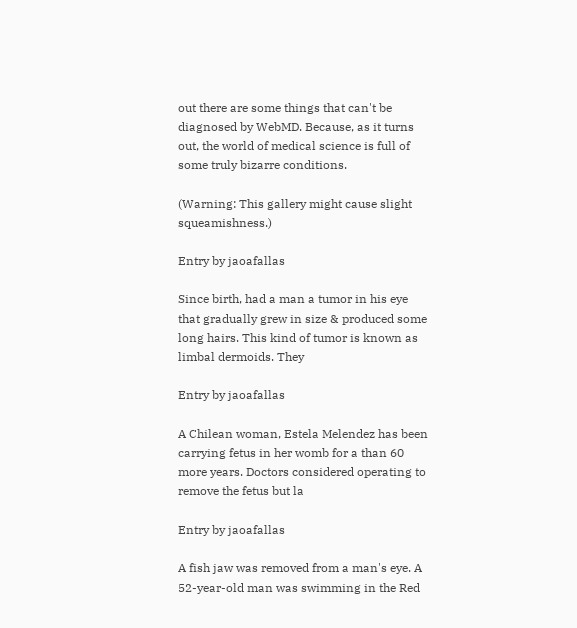out there are some things that can't be diagnosed by WebMD. Because, as it turns out, the world of medical science is full of some truly bizarre conditions.

(Warning: This gallery might cause slight squeamishness.)

Entry by jaoafallas

Since birth, had a man a tumor in his eye that gradually grew in size & produced some long hairs. This kind of tumor is known as limbal dermoids. They

Entry by jaoafallas

A Chilean woman, Estela Melendez has been carrying fetus in her womb for a than 60 more years. Doctors considered operating to remove the fetus but la

Entry by jaoafallas

A fish jaw was removed from a man's eye. A 52-year-old man was swimming in the Red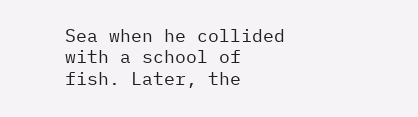Sea when he collided with a school of fish. Later, the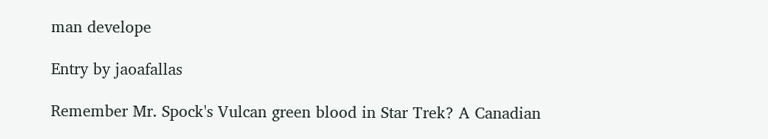man develope

Entry by jaoafallas

Remember Mr. Spock's Vulcan green blood in Star Trek? A Canadian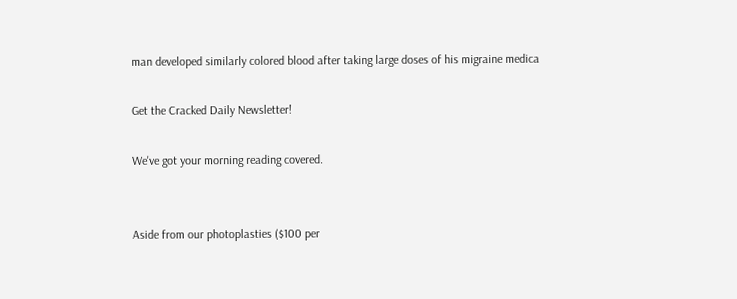man developed similarly colored blood after taking large doses of his migraine medica

Get the Cracked Daily Newsletter!

We've got your morning reading covered.


Aside from our photoplasties ($100 per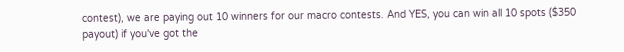contest), we are paying out 10 winners for our macro contests. And YES, you can win all 10 spots ($350 payout) if you've got the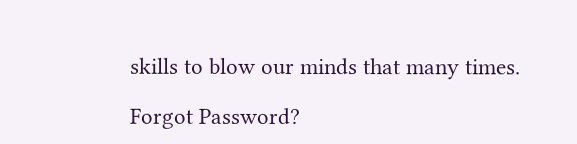skills to blow our minds that many times.

Forgot Password?